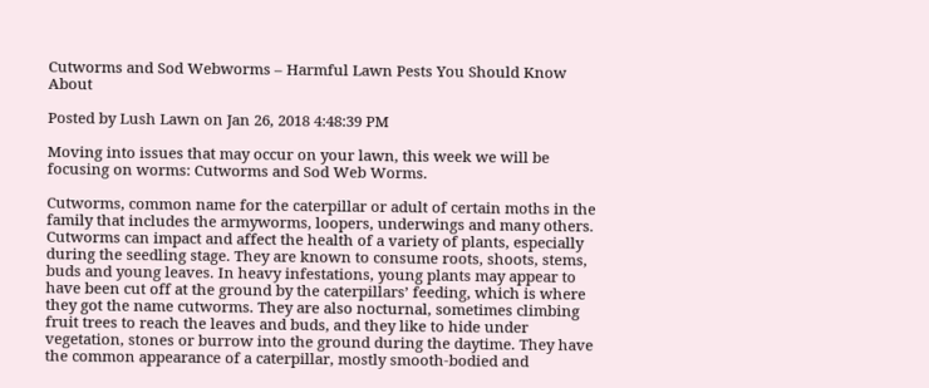Cutworms and Sod Webworms – Harmful Lawn Pests You Should Know About

Posted by Lush Lawn on Jan 26, 2018 4:48:39 PM

Moving into issues that may occur on your lawn, this week we will be focusing on worms: Cutworms and Sod Web Worms.

Cutworms, common name for the caterpillar or adult of certain moths in the family that includes the armyworms, loopers, underwings and many others. Cutworms can impact and affect the health of a variety of plants, especially during the seedling stage. They are known to consume roots, shoots, stems, buds and young leaves. In heavy infestations, young plants may appear to have been cut off at the ground by the caterpillars’ feeding, which is where they got the name cutworms. They are also nocturnal, sometimes climbing fruit trees to reach the leaves and buds, and they like to hide under vegetation, stones or burrow into the ground during the daytime. They have the common appearance of a caterpillar, mostly smooth-bodied and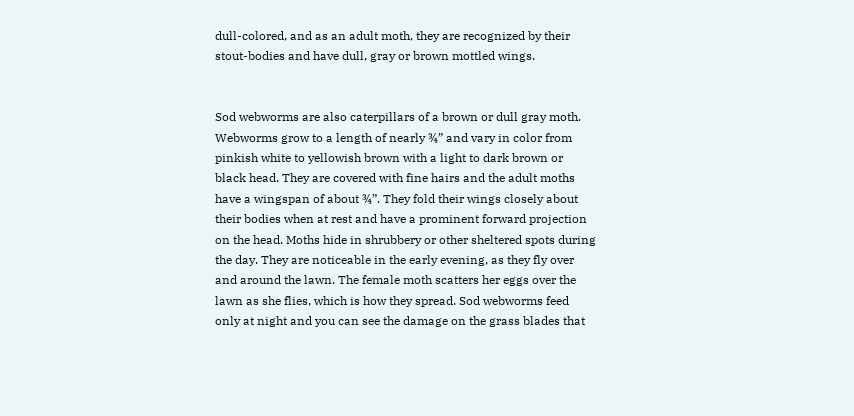dull-colored, and as an adult moth, they are recognized by their stout-bodies and have dull, gray or brown mottled wings.


Sod webworms are also caterpillars of a brown or dull gray moth. Webworms grow to a length of nearly ¾” and vary in color from pinkish white to yellowish brown with a light to dark brown or black head. They are covered with fine hairs and the adult moths have a wingspan of about ¾”. They fold their wings closely about their bodies when at rest and have a prominent forward projection on the head. Moths hide in shrubbery or other sheltered spots during the day. They are noticeable in the early evening, as they fly over and around the lawn. The female moth scatters her eggs over the lawn as she flies, which is how they spread. Sod webworms feed only at night and you can see the damage on the grass blades that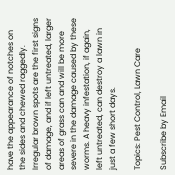have the appearance of notches on the sides and chewed raggedly. Irregular brown spots are the first signs of damage, and if left untreated, larger areas of grass can and will be more severe in the damage caused by these worms. A heavy infestation, if again, left untreated, can destroy a lawn in just a few short days.

Topics: Pest Control, Lawn Care

Subscribe by Email